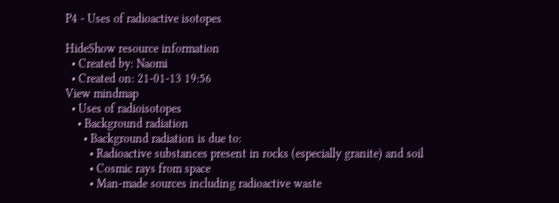P4 - Uses of radioactive isotopes

HideShow resource information
  • Created by: Naomi
  • Created on: 21-01-13 19:56
View mindmap
  • Uses of radioisotopes
    • Background radiation
      • Background radiation is due to:
        • Radioactive substances present in rocks (especially granite) and soil
        • Cosmic rays from space
        • Man-made sources including radioactive waste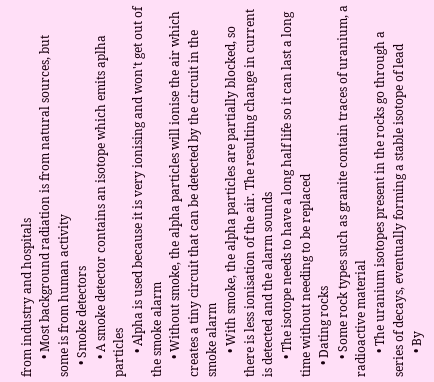from industry and hospitals
      • Most background radiation is from natural sources, but some is from human activity
    • Smoke detectors
      • A smoke detector contains an isotope which emits aplha particles
        • Alpha is used because it is very ionising and won't get out of the smoke alarm
      • Without smoke, the alpha particles will ionise the air which creates a tiny circuit that can be detected by the circuit in the smoke alarm
        • With smoke, the alpha particles are partially blocked, so there is less ionisation of the air. The resulting change in current is detected and the alarm sounds
      • The isotope needs to have a long half life so it can last a long time without needing to be replaced
    • Dating rocks
      • Some rock types such as granite contain traces of uranium, a radioactive material
        • The uranium isotopes present in the rocks go through a series of decays, eventually forming a stable isotope of lead
        • By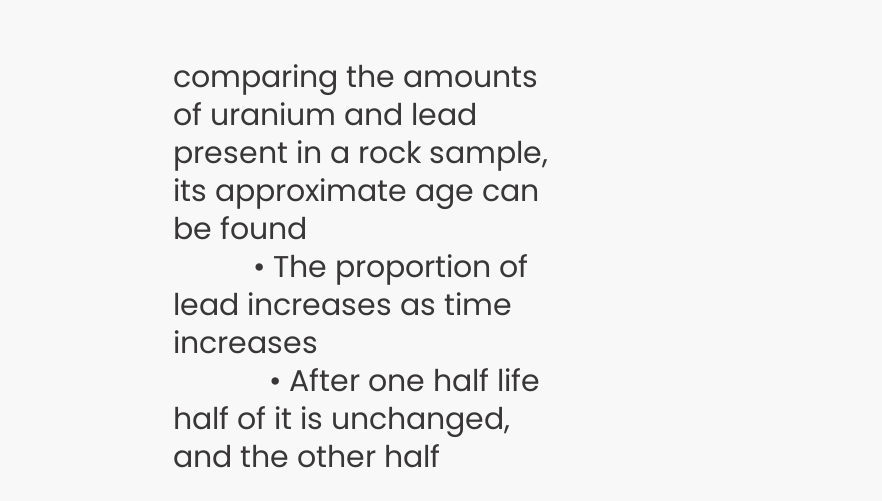comparing the amounts of uranium and lead present in a rock sample, its approximate age can be found
          • The proportion of lead increases as time increases
            • After one half life half of it is unchanged, and the other half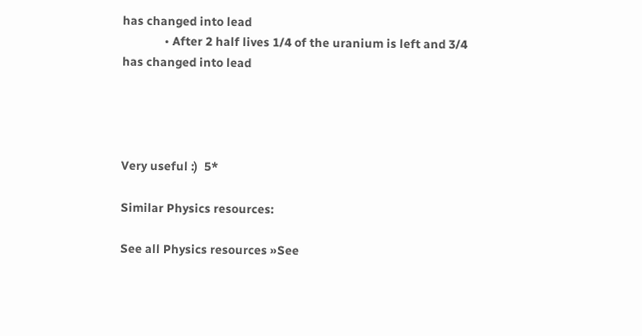has changed into lead
              • After 2 half lives 1/4 of the uranium is left and 3/4 has changed into lead




Very useful :)  5*

Similar Physics resources:

See all Physics resources »See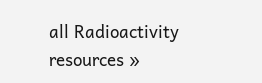all Radioactivity resources »